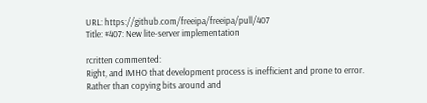URL: https://github.com/freeipa/freeipa/pull/407
Title: #407: New lite-server implementation

rcritten commented:
Right, and IMHO that development process is inefficient and prone to error.
Rather than copying bits around and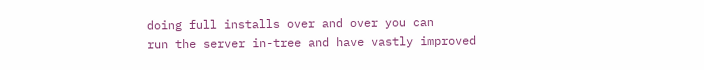doing full installs over and over you can
run the server in-tree and have vastly improved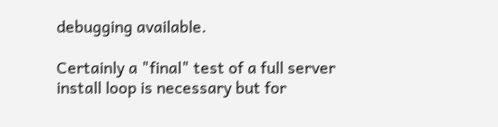debugging available.

Certainly a "final" test of a full server install loop is necessary but for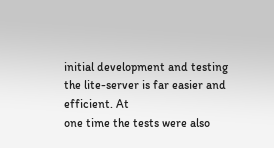initial development and testing the lite-server is far easier and efficient. At
one time the tests were also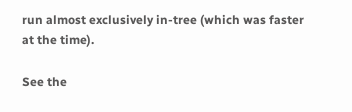run almost exclusively in-tree (which was faster
at the time).

See the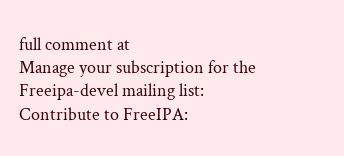full comment at
Manage your subscription for the Freeipa-devel mailing list:
Contribute to FreeIPA: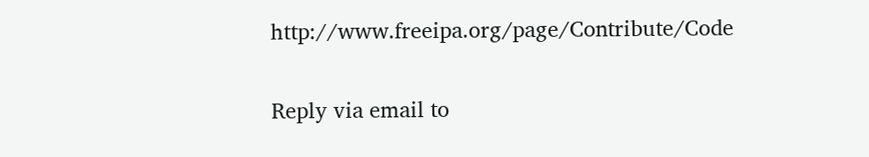http://www.freeipa.org/page/Contribute/Code

Reply via email to